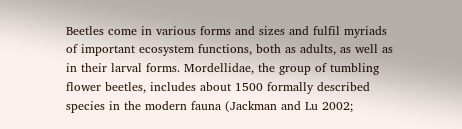Beetles come in various forms and sizes and fulfil myriads of important ecosystem functions, both as adults, as well as in their larval forms. Mordellidae, the group of tumbling flower beetles, includes about 1500 formally described species in the modern fauna (Jackman and Lu 2002;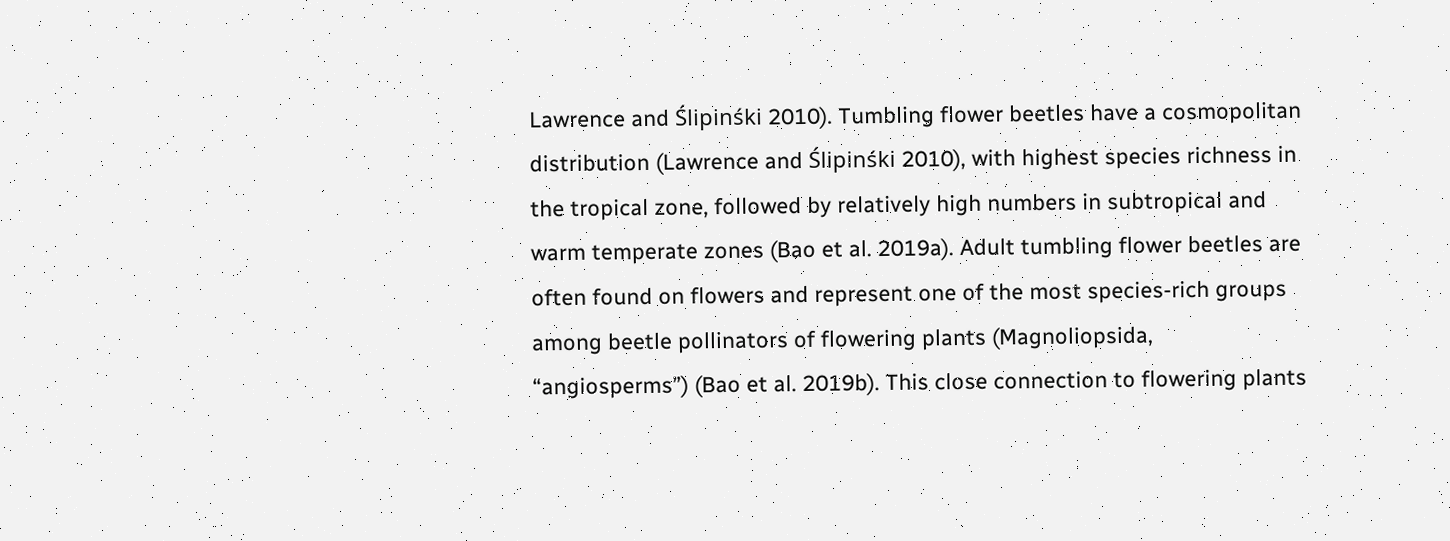Lawrence and Ślipinśki 2010). Tumbling flower beetles have a cosmopolitan distribution (Lawrence and Ślipinśki 2010), with highest species richness in the tropical zone, followed by relatively high numbers in subtropical and warm temperate zones (Bao et al. 2019a). Adult tumbling flower beetles are often found on flowers and represent one of the most species-rich groups among beetle pollinators of flowering plants (Magnoliopsida, “angiosperms”) (Bao et al. 2019b). This close connection to flowering plants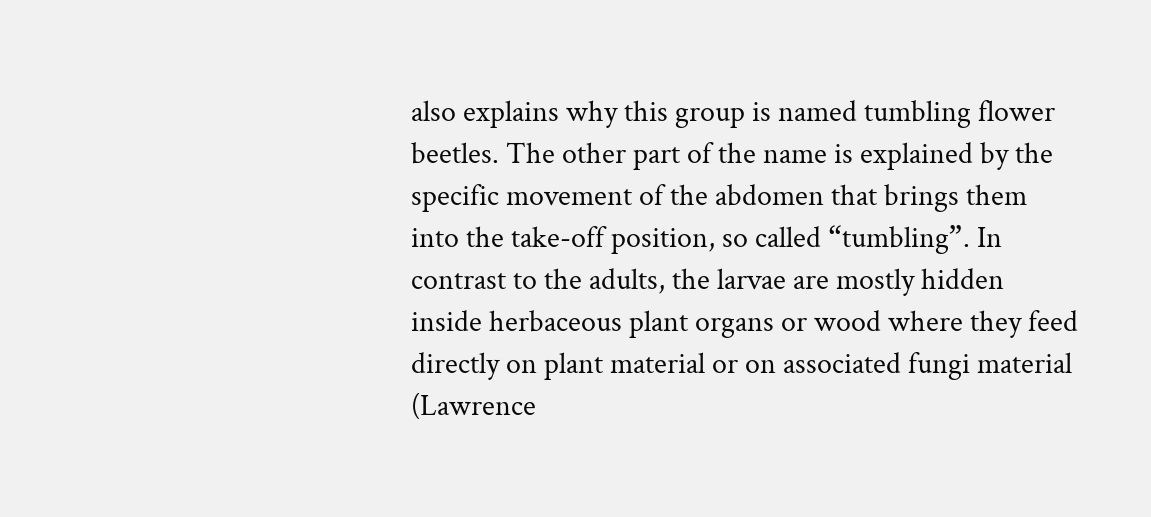also explains why this group is named tumbling flower beetles. The other part of the name is explained by the specific movement of the abdomen that brings them into the take-off position, so called “tumbling”. In contrast to the adults, the larvae are mostly hidden inside herbaceous plant organs or wood where they feed directly on plant material or on associated fungi material (Lawrence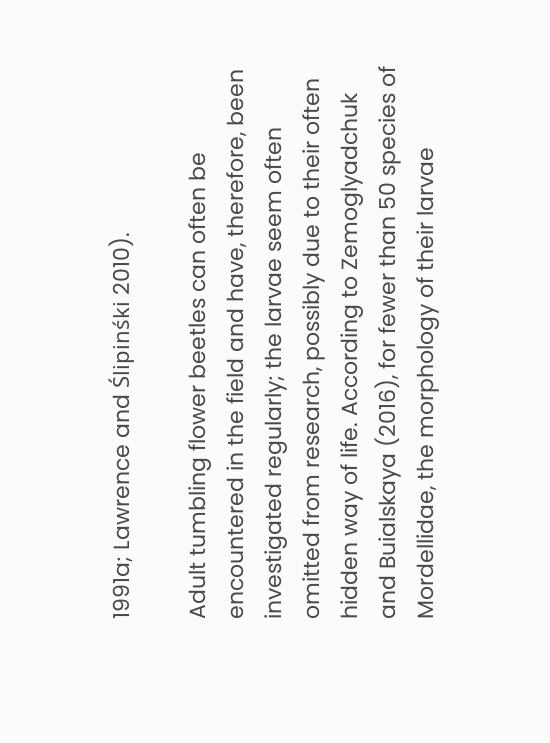1991a; Lawrence and Ślipinśki 2010).

Adult tumbling flower beetles can often be encountered in the field and have, therefore, been investigated regularly; the larvae seem often omitted from research, possibly due to their often hidden way of life. According to Zemoglyadchuk and Buialskaya (2016), for fewer than 50 species of Mordellidae, the morphology of their larvae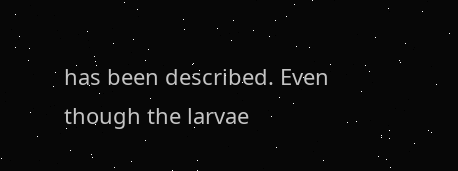has been described. Even though the larvae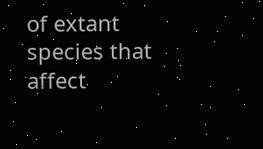of extant species that affect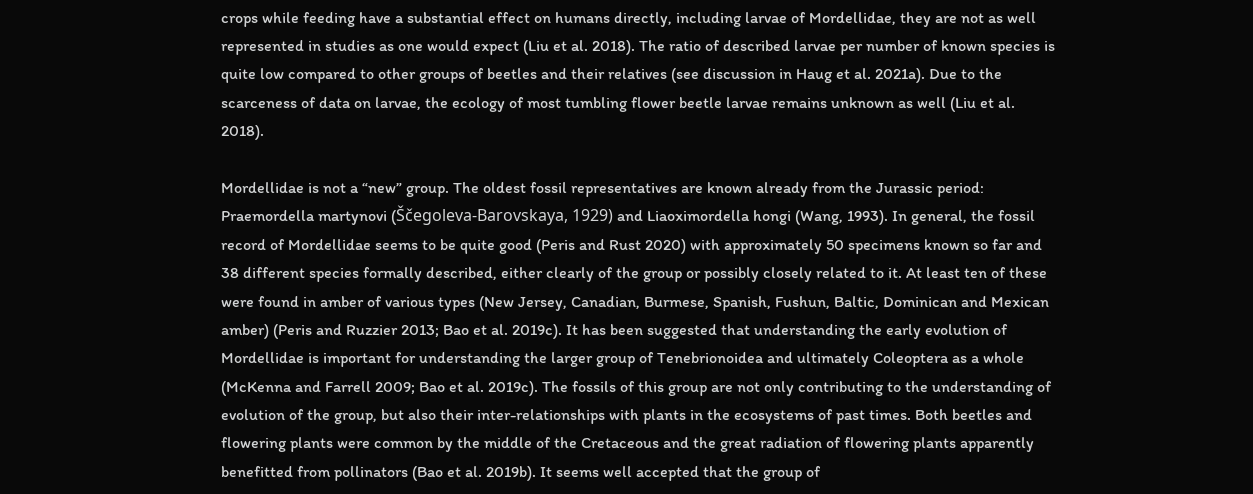crops while feeding have a substantial effect on humans directly, including larvae of Mordellidae, they are not as well represented in studies as one would expect (Liu et al. 2018). The ratio of described larvae per number of known species is quite low compared to other groups of beetles and their relatives (see discussion in Haug et al. 2021a). Due to the scarceness of data on larvae, the ecology of most tumbling flower beetle larvae remains unknown as well (Liu et al. 2018).

Mordellidae is not a “new” group. The oldest fossil representatives are known already from the Jurassic period: Praemordella martynovi (Ščegoleva-Barovskaya, 1929) and Liaoximordella hongi (Wang, 1993). In general, the fossil record of Mordellidae seems to be quite good (Peris and Rust 2020) with approximately 50 specimens known so far and 38 different species formally described, either clearly of the group or possibly closely related to it. At least ten of these were found in amber of various types (New Jersey, Canadian, Burmese, Spanish, Fushun, Baltic, Dominican and Mexican amber) (Peris and Ruzzier 2013; Bao et al. 2019c). It has been suggested that understanding the early evolution of Mordellidae is important for understanding the larger group of Tenebrionoidea and ultimately Coleoptera as a whole (McKenna and Farrell 2009; Bao et al. 2019c). The fossils of this group are not only contributing to the understanding of evolution of the group, but also their inter-relationships with plants in the ecosystems of past times. Both beetles and flowering plants were common by the middle of the Cretaceous and the great radiation of flowering plants apparently benefitted from pollinators (Bao et al. 2019b). It seems well accepted that the group of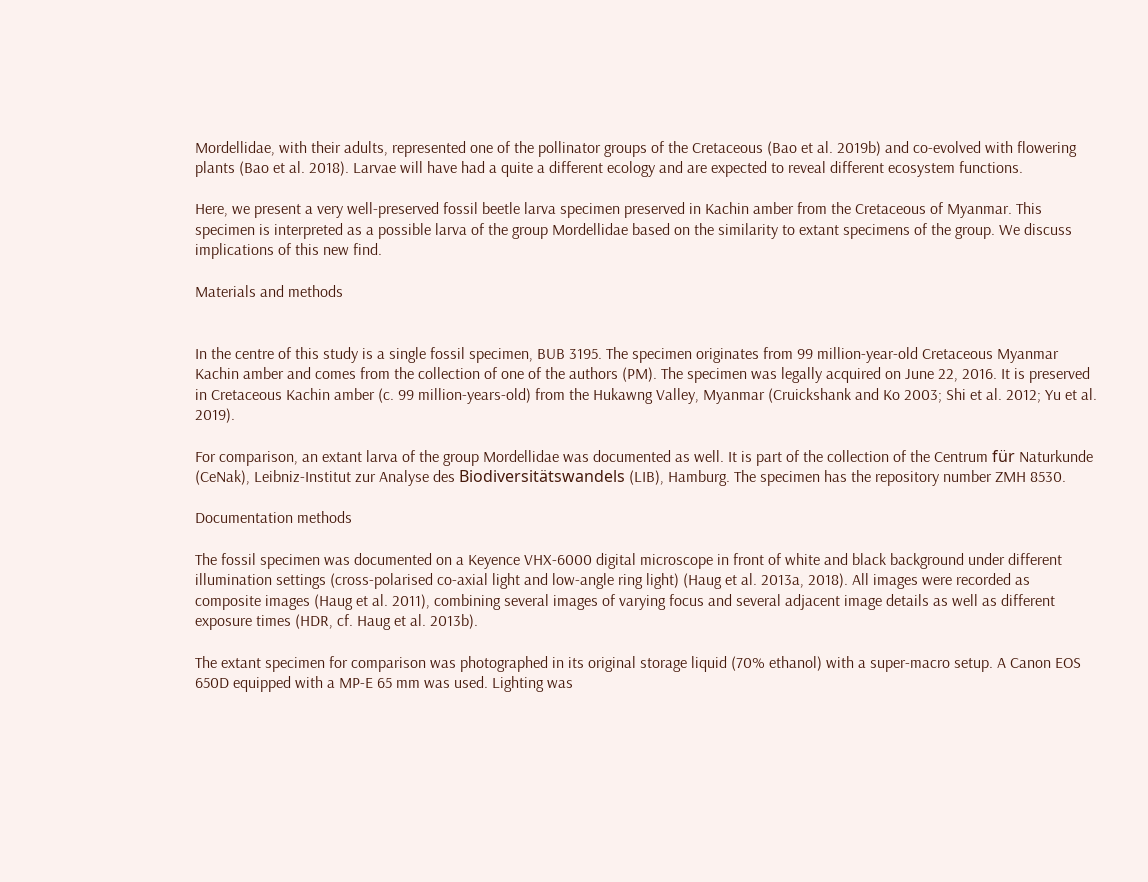Mordellidae, with their adults, represented one of the pollinator groups of the Cretaceous (Bao et al. 2019b) and co-evolved with flowering plants (Bao et al. 2018). Larvae will have had a quite a different ecology and are expected to reveal different ecosystem functions.

Here, we present a very well-preserved fossil beetle larva specimen preserved in Kachin amber from the Cretaceous of Myanmar. This specimen is interpreted as a possible larva of the group Mordellidae based on the similarity to extant specimens of the group. We discuss implications of this new find.

Materials and methods


In the centre of this study is a single fossil specimen, BUB 3195. The specimen originates from 99 million-year-old Cretaceous Myanmar Kachin amber and comes from the collection of one of the authors (PM). The specimen was legally acquired on June 22, 2016. It is preserved in Cretaceous Kachin amber (c. 99 million-years-old) from the Hukawng Valley, Myanmar (Cruickshank and Ko 2003; Shi et al. 2012; Yu et al. 2019).

For comparison, an extant larva of the group Mordellidae was documented as well. It is part of the collection of the Centrum für Naturkunde (CeNak), Leibniz-Institut zur Analyse des Biodiversitätswandels (LIB), Hamburg. The specimen has the repository number ZMH 8530.

Documentation methods

The fossil specimen was documented on a Keyence VHX-6000 digital microscope in front of white and black background under different illumination settings (cross-polarised co-axial light and low-angle ring light) (Haug et al. 2013a, 2018). All images were recorded as composite images (Haug et al. 2011), combining several images of varying focus and several adjacent image details as well as different exposure times (HDR, cf. Haug et al. 2013b).

The extant specimen for comparison was photographed in its original storage liquid (70% ethanol) with a super-macro setup. A Canon EOS 650D equipped with a MP-E 65 mm was used. Lighting was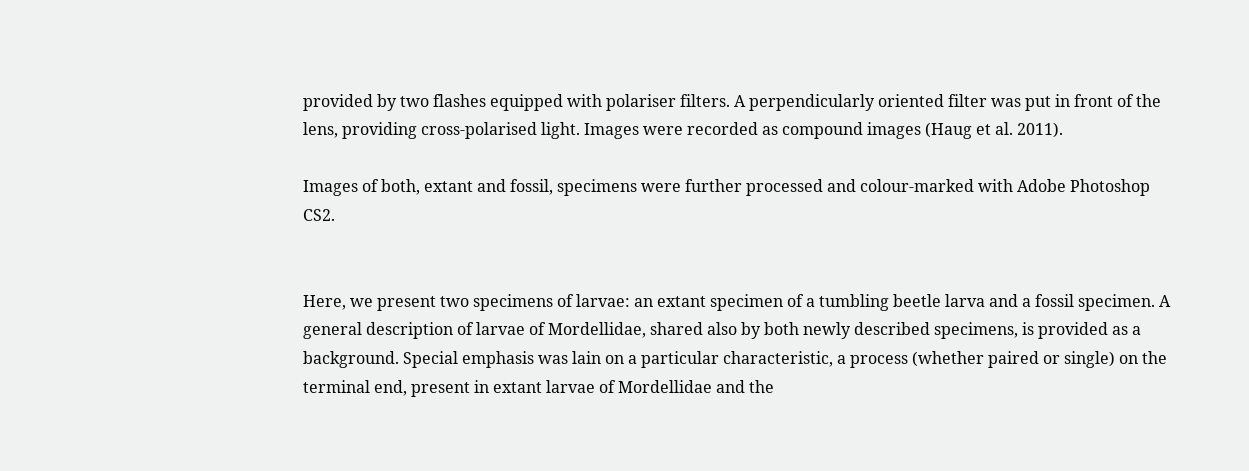provided by two flashes equipped with polariser filters. A perpendicularly oriented filter was put in front of the lens, providing cross-polarised light. Images were recorded as compound images (Haug et al. 2011).

Images of both, extant and fossil, specimens were further processed and colour-marked with Adobe Photoshop CS2.


Here, we present two specimens of larvae: an extant specimen of a tumbling beetle larva and a fossil specimen. A general description of larvae of Mordellidae, shared also by both newly described specimens, is provided as a background. Special emphasis was lain on a particular characteristic, a process (whether paired or single) on the terminal end, present in extant larvae of Mordellidae and the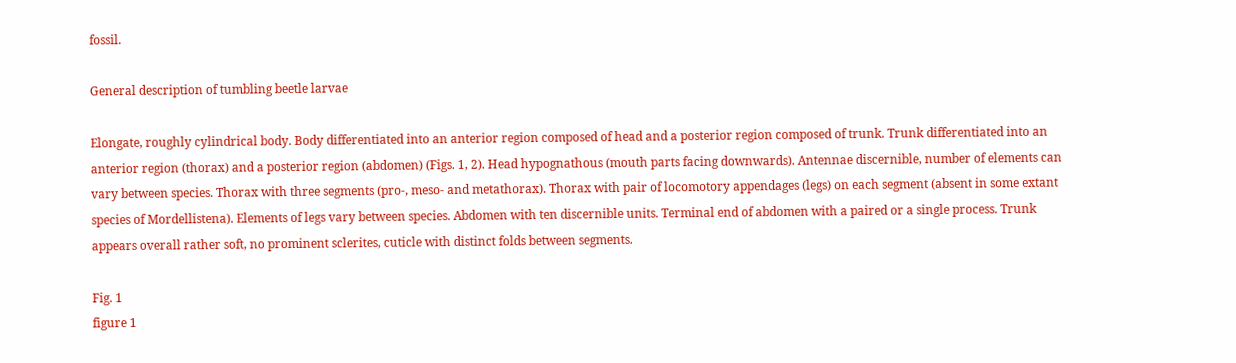fossil.

General description of tumbling beetle larvae

Elongate, roughly cylindrical body. Body differentiated into an anterior region composed of head and a posterior region composed of trunk. Trunk differentiated into an anterior region (thorax) and a posterior region (abdomen) (Figs. 1, 2). Head hypognathous (mouth parts facing downwards). Antennae discernible, number of elements can vary between species. Thorax with three segments (pro-, meso- and metathorax). Thorax with pair of locomotory appendages (legs) on each segment (absent in some extant species of Mordellistena). Elements of legs vary between species. Abdomen with ten discernible units. Terminal end of abdomen with a paired or a single process. Trunk appears overall rather soft, no prominent sclerites, cuticle with distinct folds between segments.

Fig. 1
figure 1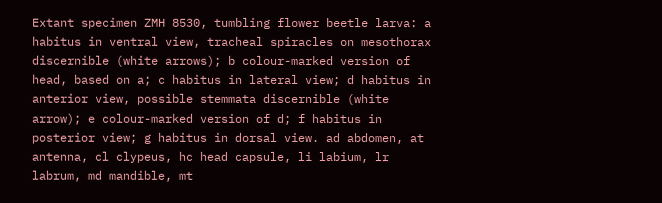Extant specimen ZMH 8530, tumbling flower beetle larva: a habitus in ventral view, tracheal spiracles on mesothorax discernible (white arrows); b colour-marked version of head, based on a; c habitus in lateral view; d habitus in anterior view, possible stemmata discernible (white arrow); e colour-marked version of d; f habitus in posterior view; g habitus in dorsal view. ad abdomen, at antenna, cl clypeus, hc head capsule, li labium, lr labrum, md mandible, mt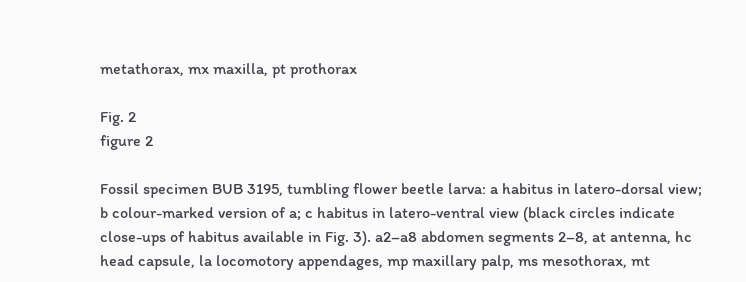metathorax, mx maxilla, pt prothorax

Fig. 2
figure 2

Fossil specimen BUB 3195, tumbling flower beetle larva: a habitus in latero-dorsal view; b colour-marked version of a; c habitus in latero-ventral view (black circles indicate close-ups of habitus available in Fig. 3). a2–a8 abdomen segments 2–8, at antenna, hc head capsule, la locomotory appendages, mp maxillary palp, ms mesothorax, mt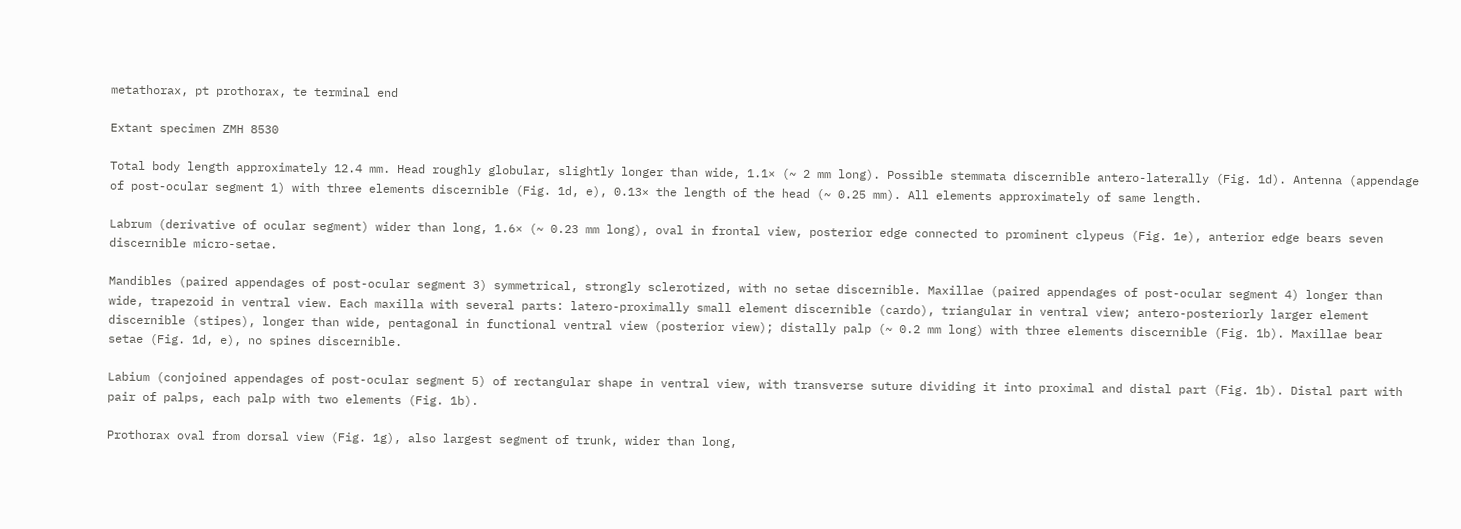metathorax, pt prothorax, te terminal end

Extant specimen ZMH 8530

Total body length approximately 12.4 mm. Head roughly globular, slightly longer than wide, 1.1× (~ 2 mm long). Possible stemmata discernible antero-laterally (Fig. 1d). Antenna (appendage of post-ocular segment 1) with three elements discernible (Fig. 1d, e), 0.13× the length of the head (~ 0.25 mm). All elements approximately of same length.

Labrum (derivative of ocular segment) wider than long, 1.6× (~ 0.23 mm long), oval in frontal view, posterior edge connected to prominent clypeus (Fig. 1e), anterior edge bears seven discernible micro-setae.

Mandibles (paired appendages of post-ocular segment 3) symmetrical, strongly sclerotized, with no setae discernible. Maxillae (paired appendages of post-ocular segment 4) longer than wide, trapezoid in ventral view. Each maxilla with several parts: latero-proximally small element discernible (cardo), triangular in ventral view; antero-posteriorly larger element discernible (stipes), longer than wide, pentagonal in functional ventral view (posterior view); distally palp (~ 0.2 mm long) with three elements discernible (Fig. 1b). Maxillae bear setae (Fig. 1d, e), no spines discernible.

Labium (conjoined appendages of post-ocular segment 5) of rectangular shape in ventral view, with transverse suture dividing it into proximal and distal part (Fig. 1b). Distal part with pair of palps, each palp with two elements (Fig. 1b).

Prothorax oval from dorsal view (Fig. 1g), also largest segment of trunk, wider than long,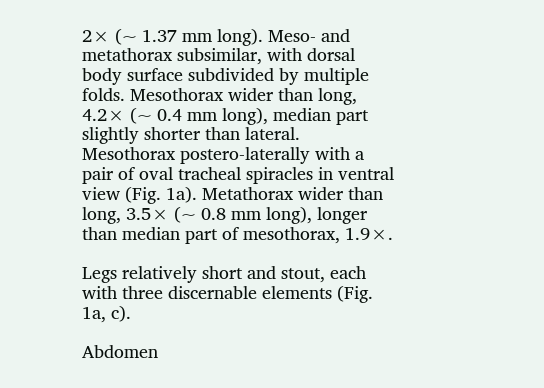2× (~ 1.37 mm long). Meso- and metathorax subsimilar, with dorsal body surface subdivided by multiple folds. Mesothorax wider than long, 4.2× (~ 0.4 mm long), median part slightly shorter than lateral. Mesothorax postero-laterally with a pair of oval tracheal spiracles in ventral view (Fig. 1a). Metathorax wider than long, 3.5× (~ 0.8 mm long), longer than median part of mesothorax, 1.9×.

Legs relatively short and stout, each with three discernable elements (Fig. 1a, c).

Abdomen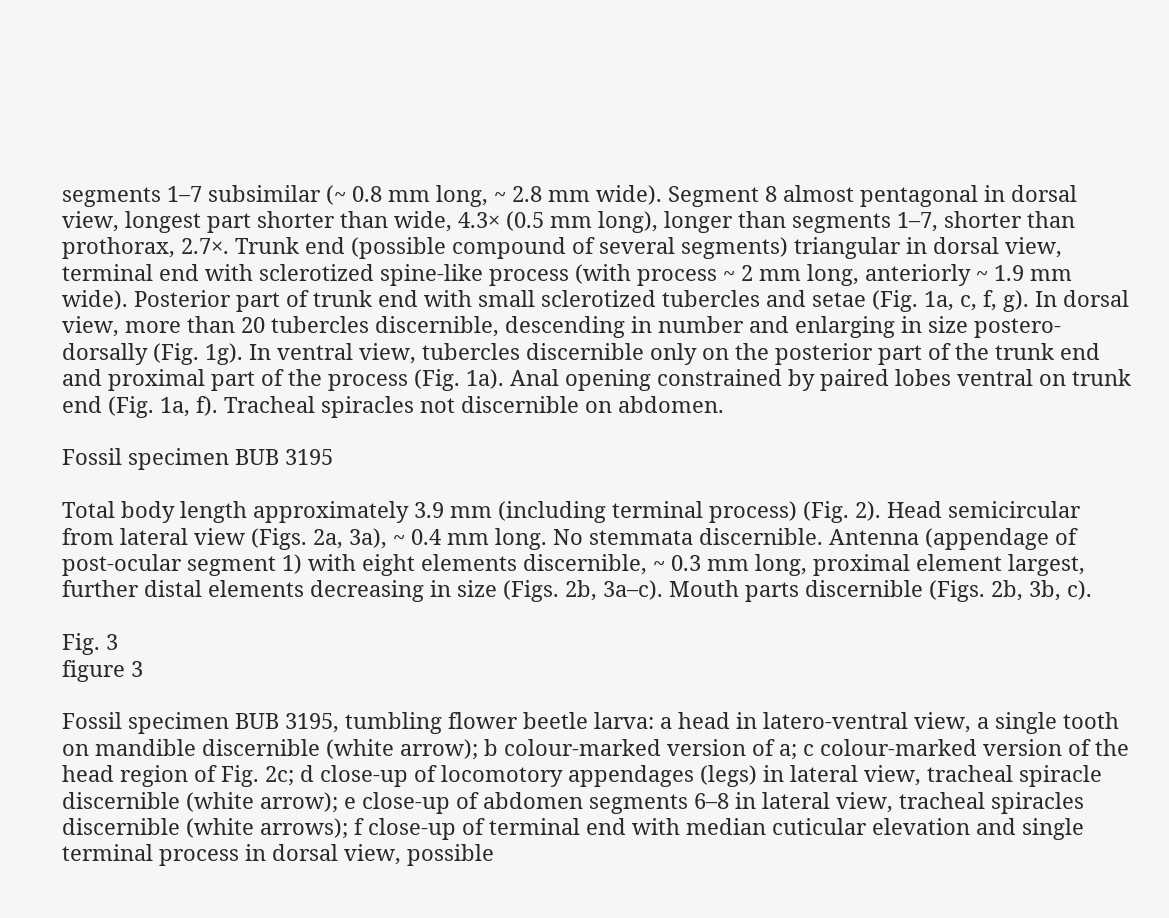segments 1–7 subsimilar (~ 0.8 mm long, ~ 2.8 mm wide). Segment 8 almost pentagonal in dorsal view, longest part shorter than wide, 4.3× (0.5 mm long), longer than segments 1–7, shorter than prothorax, 2.7×. Trunk end (possible compound of several segments) triangular in dorsal view, terminal end with sclerotized spine-like process (with process ~ 2 mm long, anteriorly ~ 1.9 mm wide). Posterior part of trunk end with small sclerotized tubercles and setae (Fig. 1a, c, f, g). In dorsal view, more than 20 tubercles discernible, descending in number and enlarging in size postero-dorsally (Fig. 1g). In ventral view, tubercles discernible only on the posterior part of the trunk end and proximal part of the process (Fig. 1a). Anal opening constrained by paired lobes ventral on trunk end (Fig. 1a, f). Tracheal spiracles not discernible on abdomen.

Fossil specimen BUB 3195

Total body length approximately 3.9 mm (including terminal process) (Fig. 2). Head semicircular from lateral view (Figs. 2a, 3a), ~ 0.4 mm long. No stemmata discernible. Antenna (appendage of post-ocular segment 1) with eight elements discernible, ~ 0.3 mm long, proximal element largest, further distal elements decreasing in size (Figs. 2b, 3a–c). Mouth parts discernible (Figs. 2b, 3b, c).

Fig. 3
figure 3

Fossil specimen BUB 3195, tumbling flower beetle larva: a head in latero-ventral view, a single tooth on mandible discernible (white arrow); b colour-marked version of a; c colour-marked version of the head region of Fig. 2c; d close-up of locomotory appendages (legs) in lateral view, tracheal spiracle discernible (white arrow); e close-up of abdomen segments 6–8 in lateral view, tracheal spiracles discernible (white arrows); f close-up of terminal end with median cuticular elevation and single terminal process in dorsal view, possible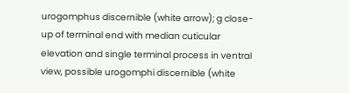urogomphus discernible (white arrow); g close-up of terminal end with median cuticular elevation and single terminal process in ventral view, possible urogomphi discernible (white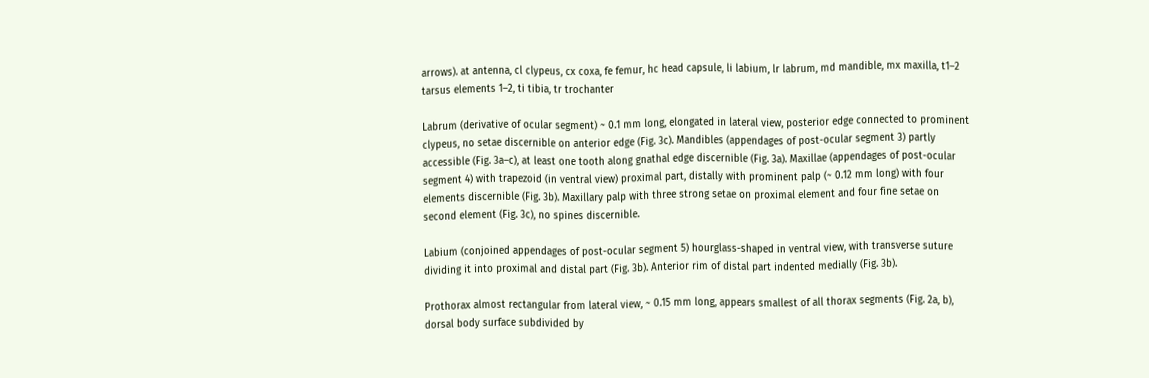arrows). at antenna, cl clypeus, cx coxa, fe femur, hc head capsule, li labium, lr labrum, md mandible, mx maxilla, t1–2 tarsus elements 1–2, ti tibia, tr trochanter

Labrum (derivative of ocular segment) ~ 0.1 mm long, elongated in lateral view, posterior edge connected to prominent clypeus, no setae discernible on anterior edge (Fig. 3c). Mandibles (appendages of post-ocular segment 3) partly accessible (Fig. 3a–c), at least one tooth along gnathal edge discernible (Fig. 3a). Maxillae (appendages of post-ocular segment 4) with trapezoid (in ventral view) proximal part, distally with prominent palp (~ 0.12 mm long) with four elements discernible (Fig. 3b). Maxillary palp with three strong setae on proximal element and four fine setae on second element (Fig. 3c), no spines discernible.

Labium (conjoined appendages of post-ocular segment 5) hourglass-shaped in ventral view, with transverse suture dividing it into proximal and distal part (Fig. 3b). Anterior rim of distal part indented medially (Fig. 3b).

Prothorax almost rectangular from lateral view, ~ 0.15 mm long, appears smallest of all thorax segments (Fig. 2a, b), dorsal body surface subdivided by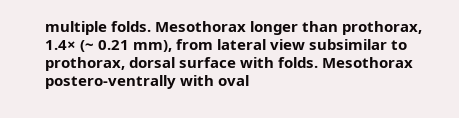multiple folds. Mesothorax longer than prothorax, 1.4× (~ 0.21 mm), from lateral view subsimilar to prothorax, dorsal surface with folds. Mesothorax postero-ventrally with oval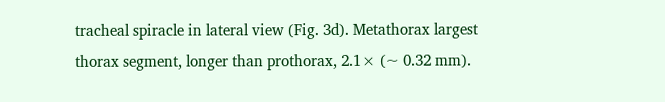tracheal spiracle in lateral view (Fig. 3d). Metathorax largest thorax segment, longer than prothorax, 2.1× (~ 0.32 mm).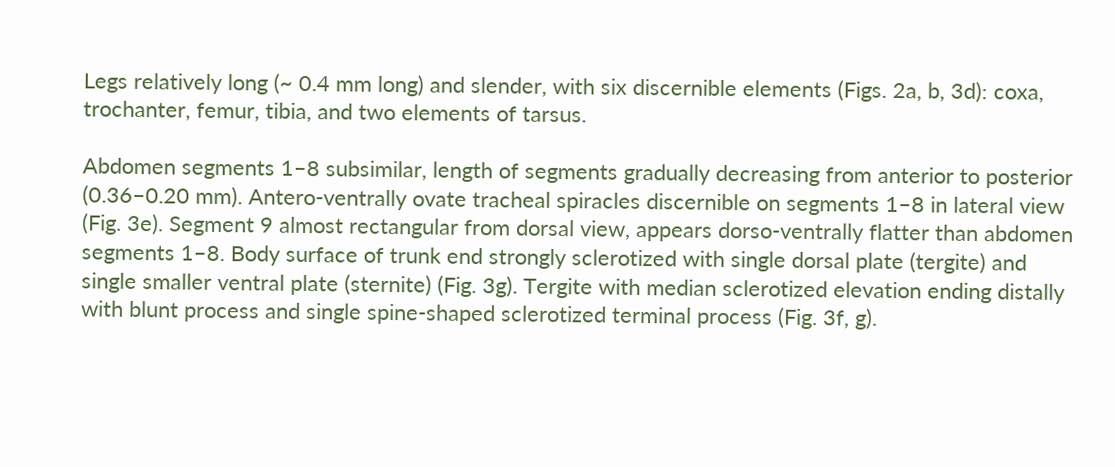Legs relatively long (~ 0.4 mm long) and slender, with six discernible elements (Figs. 2a, b, 3d): coxa, trochanter, femur, tibia, and two elements of tarsus.

Abdomen segments 1–8 subsimilar, length of segments gradually decreasing from anterior to posterior (0.36–0.20 mm). Antero-ventrally ovate tracheal spiracles discernible on segments 1–8 in lateral view (Fig. 3e). Segment 9 almost rectangular from dorsal view, appears dorso-ventrally flatter than abdomen segments 1–8. Body surface of trunk end strongly sclerotized with single dorsal plate (tergite) and single smaller ventral plate (sternite) (Fig. 3g). Tergite with median sclerotized elevation ending distally with blunt process and single spine-shaped sclerotized terminal process (Fig. 3f, g).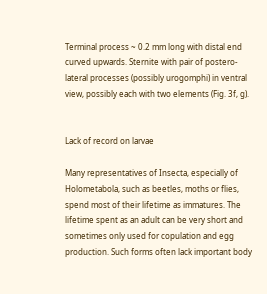Terminal process ~ 0.2 mm long with distal end curved upwards. Sternite with pair of postero-lateral processes (possibly urogomphi) in ventral view, possibly each with two elements (Fig. 3f, g).


Lack of record on larvae

Many representatives of Insecta, especially of Holometabola, such as beetles, moths or flies, spend most of their lifetime as immatures. The lifetime spent as an adult can be very short and sometimes only used for copulation and egg production. Such forms often lack important body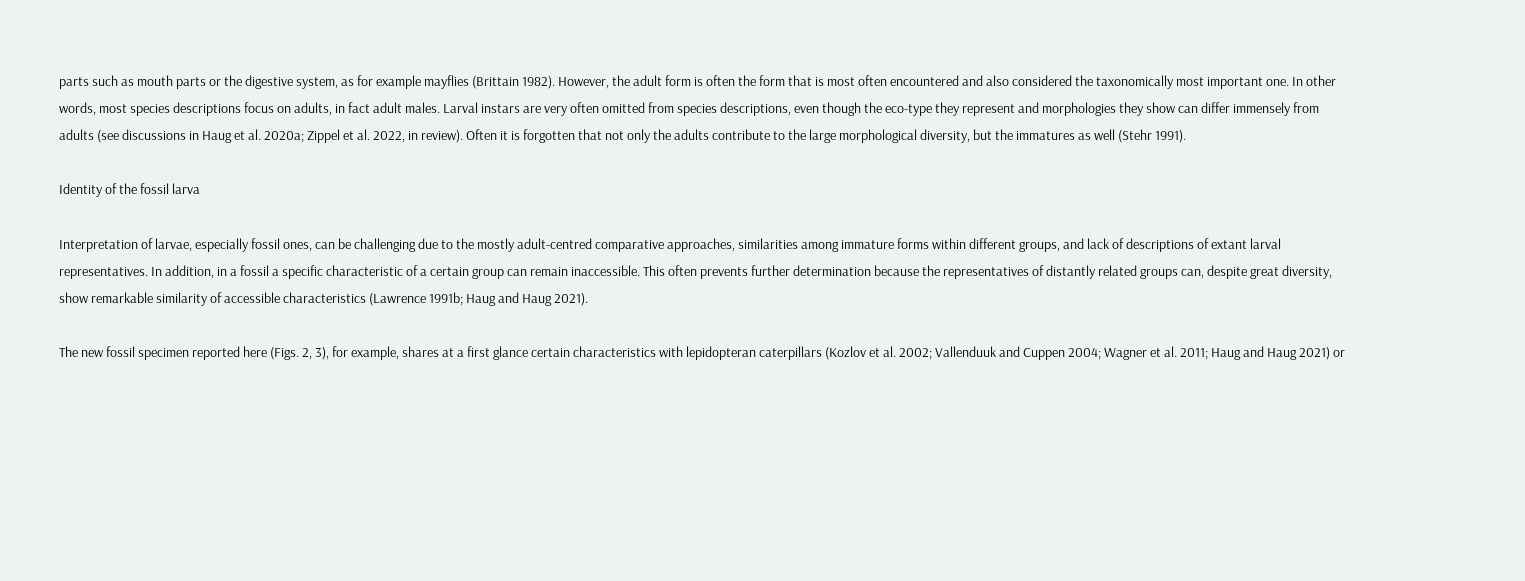parts such as mouth parts or the digestive system, as for example mayflies (Brittain 1982). However, the adult form is often the form that is most often encountered and also considered the taxonomically most important one. In other words, most species descriptions focus on adults, in fact adult males. Larval instars are very often omitted from species descriptions, even though the eco-type they represent and morphologies they show can differ immensely from adults (see discussions in Haug et al. 2020a; Zippel et al. 2022, in review). Often it is forgotten that not only the adults contribute to the large morphological diversity, but the immatures as well (Stehr 1991).

Identity of the fossil larva

Interpretation of larvae, especially fossil ones, can be challenging due to the mostly adult-centred comparative approaches, similarities among immature forms within different groups, and lack of descriptions of extant larval representatives. In addition, in a fossil a specific characteristic of a certain group can remain inaccessible. This often prevents further determination because the representatives of distantly related groups can, despite great diversity, show remarkable similarity of accessible characteristics (Lawrence 1991b; Haug and Haug 2021).

The new fossil specimen reported here (Figs. 2, 3), for example, shares at a first glance certain characteristics with lepidopteran caterpillars (Kozlov et al. 2002; Vallenduuk and Cuppen 2004; Wagner et al. 2011; Haug and Haug 2021) or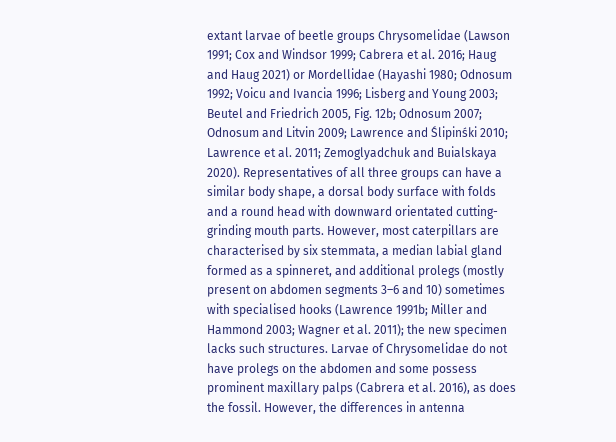extant larvae of beetle groups Chrysomelidae (Lawson 1991; Cox and Windsor 1999; Cabrera et al. 2016; Haug and Haug 2021) or Mordellidae (Hayashi 1980; Odnosum 1992; Voicu and Ivancia 1996; Lisberg and Young 2003; Beutel and Friedrich 2005, Fig. 12b; Odnosum 2007; Odnosum and Litvin 2009; Lawrence and Ślipinśki 2010; Lawrence et al. 2011; Zemoglyadchuk and Buialskaya 2020). Representatives of all three groups can have a similar body shape, a dorsal body surface with folds and a round head with downward orientated cutting-grinding mouth parts. However, most caterpillars are characterised by six stemmata, a median labial gland formed as a spinneret, and additional prolegs (mostly present on abdomen segments 3–6 and 10) sometimes with specialised hooks (Lawrence 1991b; Miller and Hammond 2003; Wagner et al. 2011); the new specimen lacks such structures. Larvae of Chrysomelidae do not have prolegs on the abdomen and some possess prominent maxillary palps (Cabrera et al. 2016), as does the fossil. However, the differences in antenna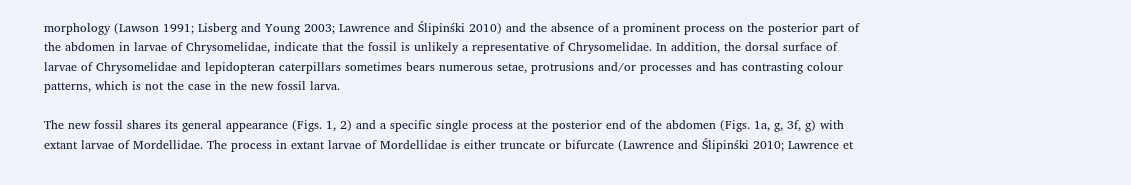morphology (Lawson 1991; Lisberg and Young 2003; Lawrence and Ślipinśki 2010) and the absence of a prominent process on the posterior part of the abdomen in larvae of Chrysomelidae, indicate that the fossil is unlikely a representative of Chrysomelidae. In addition, the dorsal surface of larvae of Chrysomelidae and lepidopteran caterpillars sometimes bears numerous setae, protrusions and/or processes and has contrasting colour patterns, which is not the case in the new fossil larva.

The new fossil shares its general appearance (Figs. 1, 2) and a specific single process at the posterior end of the abdomen (Figs. 1a, g, 3f, g) with extant larvae of Mordellidae. The process in extant larvae of Mordellidae is either truncate or bifurcate (Lawrence and Ślipinśki 2010; Lawrence et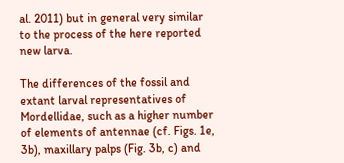al. 2011) but in general very similar to the process of the here reported new larva.

The differences of the fossil and extant larval representatives of Mordellidae, such as a higher number of elements of antennae (cf. Figs. 1e, 3b), maxillary palps (Fig. 3b, c) and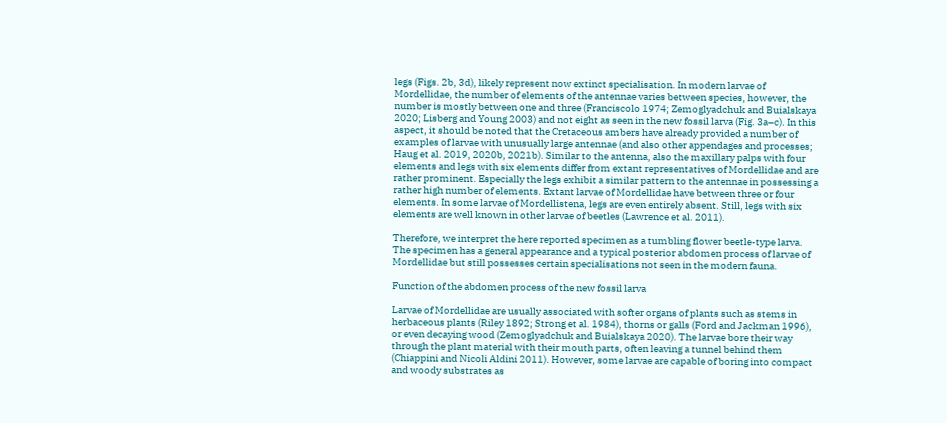legs (Figs. 2b, 3d), likely represent now extinct specialisation. In modern larvae of Mordellidae, the number of elements of the antennae varies between species, however, the number is mostly between one and three (Franciscolo 1974; Zemoglyadchuk and Buialskaya 2020; Lisberg and Young 2003) and not eight as seen in the new fossil larva (Fig. 3a–c). In this aspect, it should be noted that the Cretaceous ambers have already provided a number of examples of larvae with unusually large antennae (and also other appendages and processes; Haug et al. 2019, 2020b, 2021b). Similar to the antenna, also the maxillary palps with four elements and legs with six elements differ from extant representatives of Mordellidae and are rather prominent. Especially the legs exhibit a similar pattern to the antennae in possessing a rather high number of elements. Extant larvae of Mordellidae have between three or four elements. In some larvae of Mordellistena, legs are even entirely absent. Still, legs with six elements are well known in other larvae of beetles (Lawrence et al. 2011).

Therefore, we interpret the here reported specimen as a tumbling flower beetle-type larva. The specimen has a general appearance and a typical posterior abdomen process of larvae of Mordellidae but still possesses certain specialisations not seen in the modern fauna.

Function of the abdomen process of the new fossil larva

Larvae of Mordellidae are usually associated with softer organs of plants such as stems in herbaceous plants (Riley 1892; Strong et al. 1984), thorns or galls (Ford and Jackman 1996), or even decaying wood (Zemoglyadchuk and Buialskaya 2020). The larvae bore their way through the plant material with their mouth parts, often leaving a tunnel behind them (Chiappini and Nicoli Aldini 2011). However, some larvae are capable of boring into compact and woody substrates as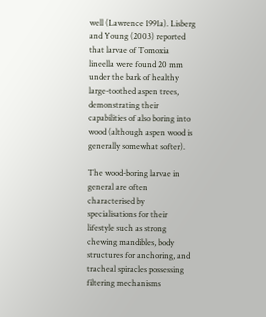well (Lawrence 1991a). Lisberg and Young (2003) reported that larvae of Tomoxia lineella were found 20 mm under the bark of healthy large-toothed aspen trees, demonstrating their capabilities of also boring into wood (although aspen wood is generally somewhat softer).

The wood-boring larvae in general are often characterised by specialisations for their lifestyle such as strong chewing mandibles, body structures for anchoring, and tracheal spiracles possessing filtering mechanisms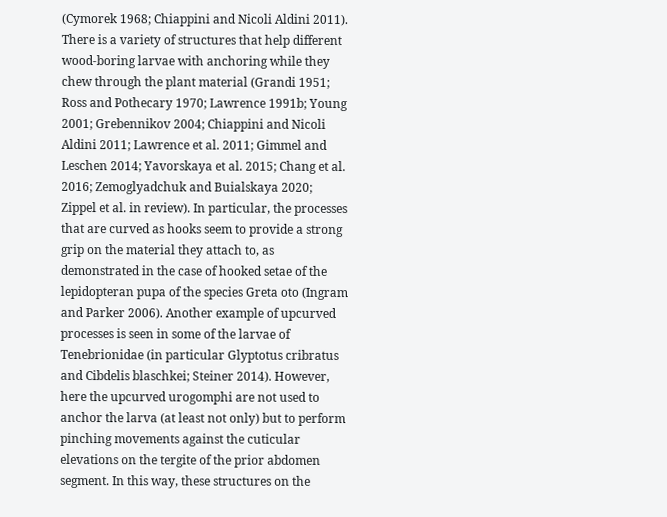(Cymorek 1968; Chiappini and Nicoli Aldini 2011). There is a variety of structures that help different wood-boring larvae with anchoring while they chew through the plant material (Grandi 1951; Ross and Pothecary 1970; Lawrence 1991b; Young 2001; Grebennikov 2004; Chiappini and Nicoli Aldini 2011; Lawrence et al. 2011; Gimmel and Leschen 2014; Yavorskaya et al. 2015; Chang et al. 2016; Zemoglyadchuk and Buialskaya 2020; Zippel et al. in review). In particular, the processes that are curved as hooks seem to provide a strong grip on the material they attach to, as demonstrated in the case of hooked setae of the lepidopteran pupa of the species Greta oto (Ingram and Parker 2006). Another example of upcurved processes is seen in some of the larvae of Tenebrionidae (in particular Glyptotus cribratus and Cibdelis blaschkei; Steiner 2014). However, here the upcurved urogomphi are not used to anchor the larva (at least not only) but to perform pinching movements against the cuticular elevations on the tergite of the prior abdomen segment. In this way, these structures on the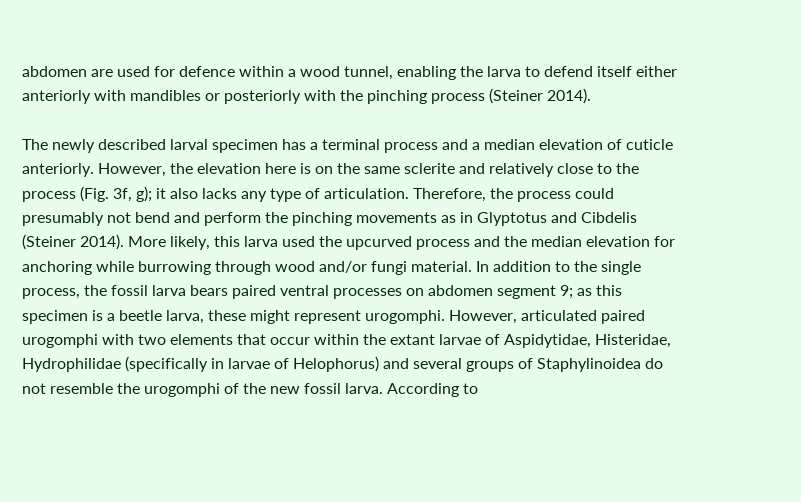abdomen are used for defence within a wood tunnel, enabling the larva to defend itself either anteriorly with mandibles or posteriorly with the pinching process (Steiner 2014).

The newly described larval specimen has a terminal process and a median elevation of cuticle anteriorly. However, the elevation here is on the same sclerite and relatively close to the process (Fig. 3f, g); it also lacks any type of articulation. Therefore, the process could presumably not bend and perform the pinching movements as in Glyptotus and Cibdelis (Steiner 2014). More likely, this larva used the upcurved process and the median elevation for anchoring while burrowing through wood and/or fungi material. In addition to the single process, the fossil larva bears paired ventral processes on abdomen segment 9; as this specimen is a beetle larva, these might represent urogomphi. However, articulated paired urogomphi with two elements that occur within the extant larvae of Aspidytidae, Histeridae, Hydrophilidae (specifically in larvae of Helophorus) and several groups of Staphylinoidea do not resemble the urogomphi of the new fossil larva. According to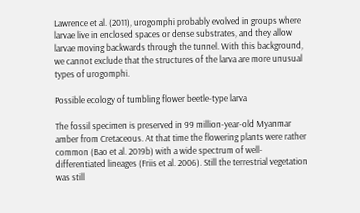Lawrence et al. (2011), urogomphi probably evolved in groups where larvae live in enclosed spaces or dense substrates, and they allow larvae moving backwards through the tunnel. With this background, we cannot exclude that the structures of the larva are more unusual types of urogomphi.

Possible ecology of tumbling flower beetle-type larva

The fossil specimen is preserved in 99 million-year-old Myanmar amber from Cretaceous. At that time the flowering plants were rather common (Bao et al. 2019b) with a wide spectrum of well-differentiated lineages (Friis et al. 2006). Still the terrestrial vegetation was still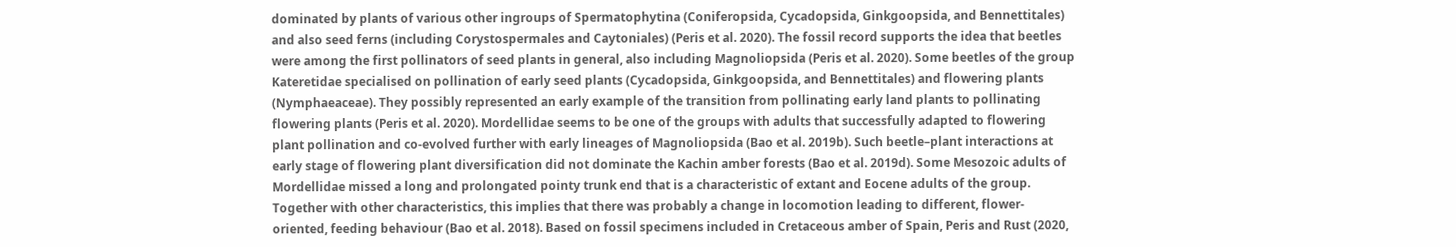dominated by plants of various other ingroups of Spermatophytina (Coniferopsida, Cycadopsida, Ginkgoopsida, and Bennettitales) and also seed ferns (including Corystospermales and Caytoniales) (Peris et al. 2020). The fossil record supports the idea that beetles were among the first pollinators of seed plants in general, also including Magnoliopsida (Peris et al. 2020). Some beetles of the group Kateretidae specialised on pollination of early seed plants (Cycadopsida, Ginkgoopsida, and Bennettitales) and flowering plants (Nymphaeaceae). They possibly represented an early example of the transition from pollinating early land plants to pollinating flowering plants (Peris et al. 2020). Mordellidae seems to be one of the groups with adults that successfully adapted to flowering plant pollination and co-evolved further with early lineages of Magnoliopsida (Bao et al. 2019b). Such beetle–plant interactions at early stage of flowering plant diversification did not dominate the Kachin amber forests (Bao et al. 2019d). Some Mesozoic adults of Mordellidae missed a long and prolongated pointy trunk end that is a characteristic of extant and Eocene adults of the group. Together with other characteristics, this implies that there was probably a change in locomotion leading to different, flower-oriented, feeding behaviour (Bao et al. 2018). Based on fossil specimens included in Cretaceous amber of Spain, Peris and Rust (2020,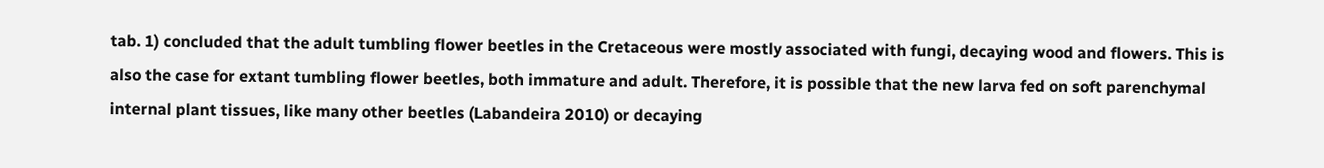tab. 1) concluded that the adult tumbling flower beetles in the Cretaceous were mostly associated with fungi, decaying wood and flowers. This is also the case for extant tumbling flower beetles, both immature and adult. Therefore, it is possible that the new larva fed on soft parenchymal internal plant tissues, like many other beetles (Labandeira 2010) or decaying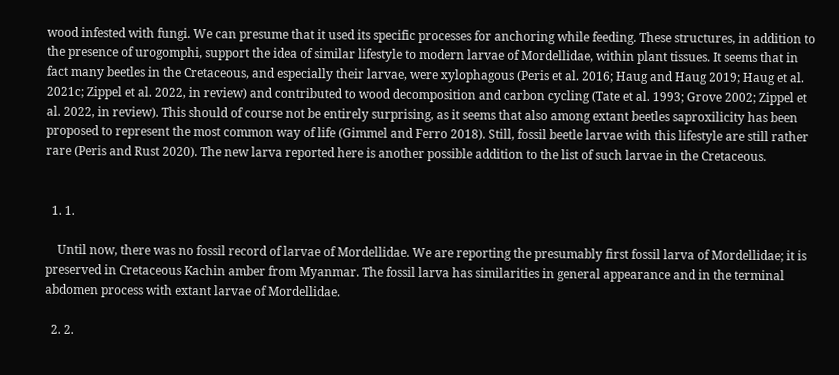wood infested with fungi. We can presume that it used its specific processes for anchoring while feeding. These structures, in addition to the presence of urogomphi, support the idea of similar lifestyle to modern larvae of Mordellidae, within plant tissues. It seems that in fact many beetles in the Cretaceous, and especially their larvae, were xylophagous (Peris et al. 2016; Haug and Haug 2019; Haug et al. 2021c; Zippel et al. 2022, in review) and contributed to wood decomposition and carbon cycling (Tate et al. 1993; Grove 2002; Zippel et al. 2022, in review). This should of course not be entirely surprising, as it seems that also among extant beetles saproxilicity has been proposed to represent the most common way of life (Gimmel and Ferro 2018). Still, fossil beetle larvae with this lifestyle are still rather rare (Peris and Rust 2020). The new larva reported here is another possible addition to the list of such larvae in the Cretaceous.


  1. 1.

    Until now, there was no fossil record of larvae of Mordellidae. We are reporting the presumably first fossil larva of Mordellidae; it is preserved in Cretaceous Kachin amber from Myanmar. The fossil larva has similarities in general appearance and in the terminal abdomen process with extant larvae of Mordellidae.

  2. 2.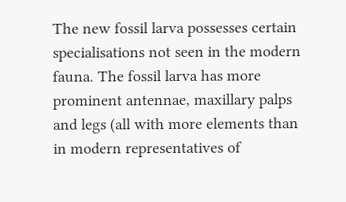The new fossil larva possesses certain specialisations not seen in the modern fauna. The fossil larva has more prominent antennae, maxillary palps and legs (all with more elements than in modern representatives of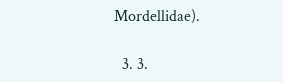Mordellidae).

  3. 3.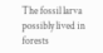The fossil larva possibly lived in forests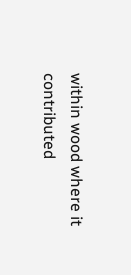within wood where it contributed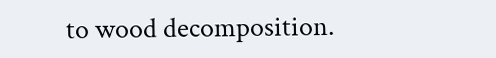to wood decomposition.